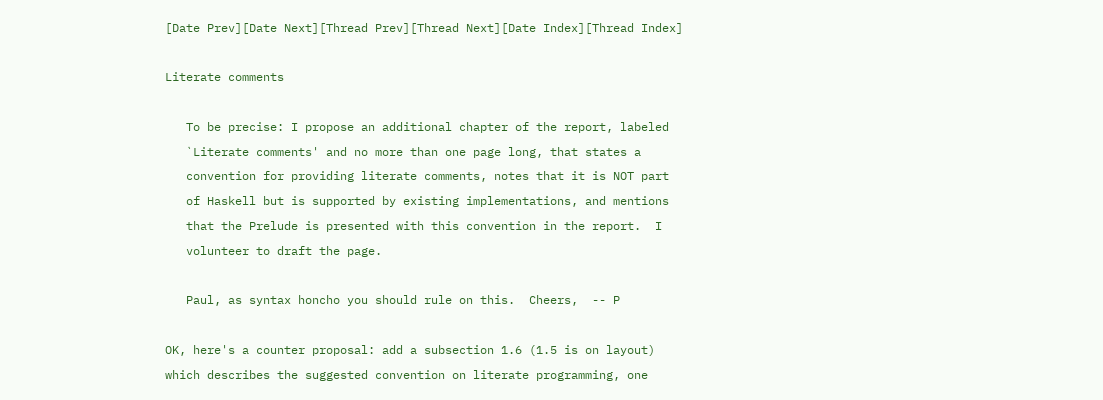[Date Prev][Date Next][Thread Prev][Thread Next][Date Index][Thread Index]

Literate comments

   To be precise: I propose an additional chapter of the report, labeled
   `Literate comments' and no more than one page long, that states a
   convention for providing literate comments, notes that it is NOT part
   of Haskell but is supported by existing implementations, and mentions
   that the Prelude is presented with this convention in the report.  I
   volunteer to draft the page.

   Paul, as syntax honcho you should rule on this.  Cheers,  -- P

OK, here's a counter proposal: add a subsection 1.6 (1.5 is on layout)
which describes the suggested convention on literate programming, one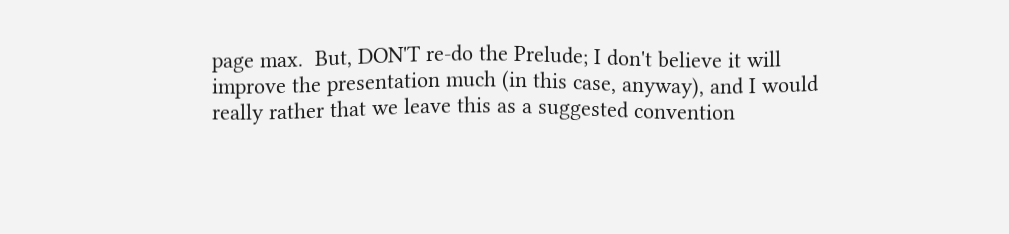page max.  But, DON'T re-do the Prelude; I don't believe it will
improve the presentation much (in this case, anyway), and I would
really rather that we leave this as a suggested convention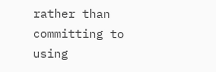rather than
committing to using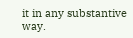it in any substantive way.